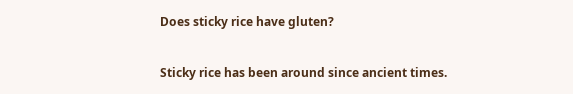Does sticky rice have gluten?

Sticky rice has been around since ancient times.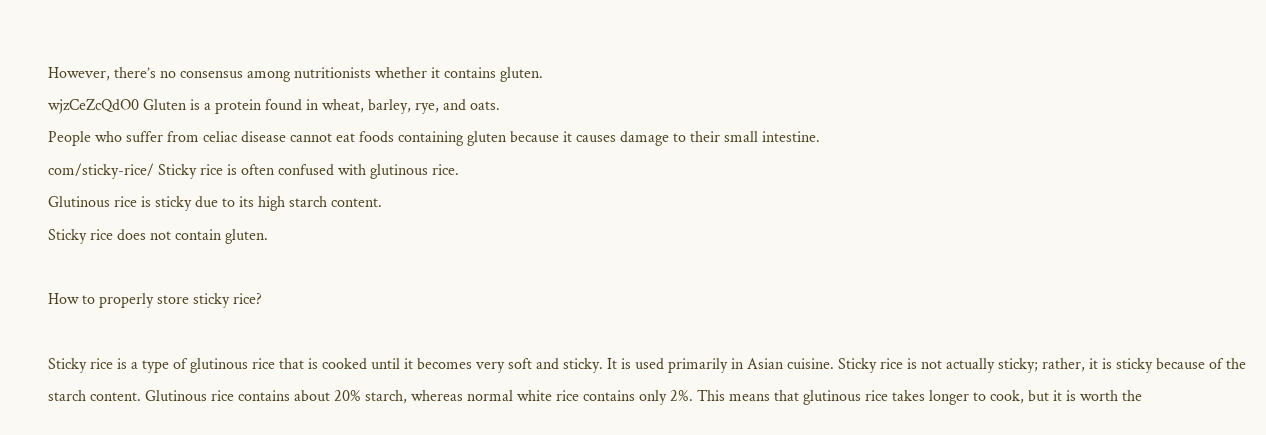However, there’s no consensus among nutritionists whether it contains gluten.
wjzCeZcQdO0 Gluten is a protein found in wheat, barley, rye, and oats.
People who suffer from celiac disease cannot eat foods containing gluten because it causes damage to their small intestine.
com/sticky-rice/ Sticky rice is often confused with glutinous rice.
Glutinous rice is sticky due to its high starch content.
Sticky rice does not contain gluten.

How to properly store sticky rice?

Sticky rice is a type of glutinous rice that is cooked until it becomes very soft and sticky. It is used primarily in Asian cuisine. Sticky rice is not actually sticky; rather, it is sticky because of the starch content. Glutinous rice contains about 20% starch, whereas normal white rice contains only 2%. This means that glutinous rice takes longer to cook, but it is worth the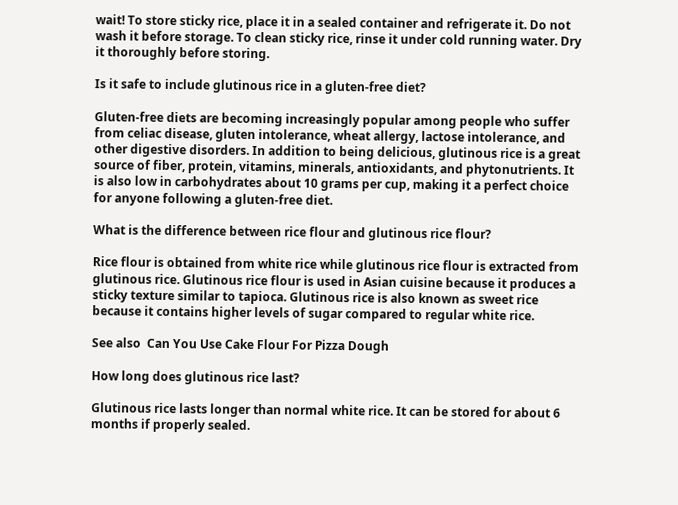wait! To store sticky rice, place it in a sealed container and refrigerate it. Do not wash it before storage. To clean sticky rice, rinse it under cold running water. Dry it thoroughly before storing.

Is it safe to include glutinous rice in a gluten-free diet?

Gluten-free diets are becoming increasingly popular among people who suffer from celiac disease, gluten intolerance, wheat allergy, lactose intolerance, and other digestive disorders. In addition to being delicious, glutinous rice is a great source of fiber, protein, vitamins, minerals, antioxidants, and phytonutrients. It is also low in carbohydrates about 10 grams per cup, making it a perfect choice for anyone following a gluten-free diet.

What is the difference between rice flour and glutinous rice flour?

Rice flour is obtained from white rice while glutinous rice flour is extracted from glutinous rice. Glutinous rice flour is used in Asian cuisine because it produces a sticky texture similar to tapioca. Glutinous rice is also known as sweet rice because it contains higher levels of sugar compared to regular white rice.

See also  Can You Use Cake Flour For Pizza Dough

How long does glutinous rice last?

Glutinous rice lasts longer than normal white rice. It can be stored for about 6 months if properly sealed.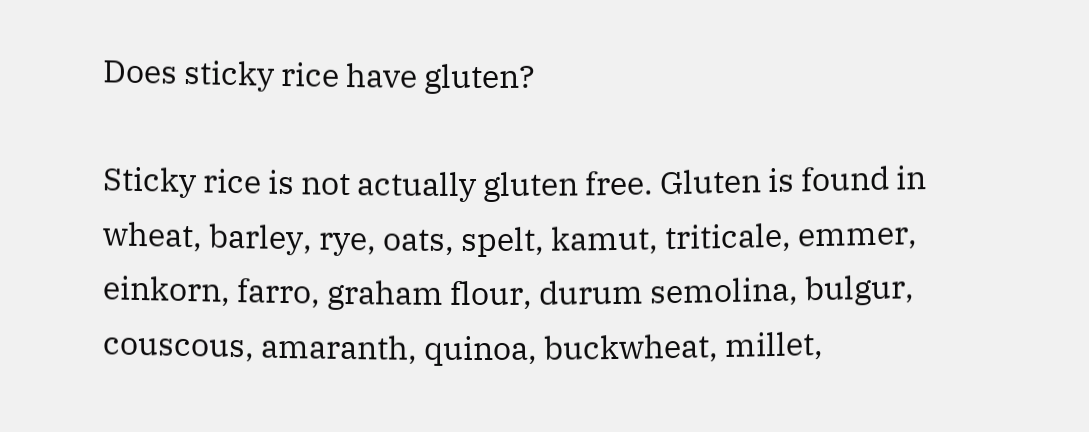Does sticky rice have gluten?

Sticky rice is not actually gluten free. Gluten is found in wheat, barley, rye, oats, spelt, kamut, triticale, emmer, einkorn, farro, graham flour, durum semolina, bulgur, couscous, amaranth, quinoa, buckwheat, millet,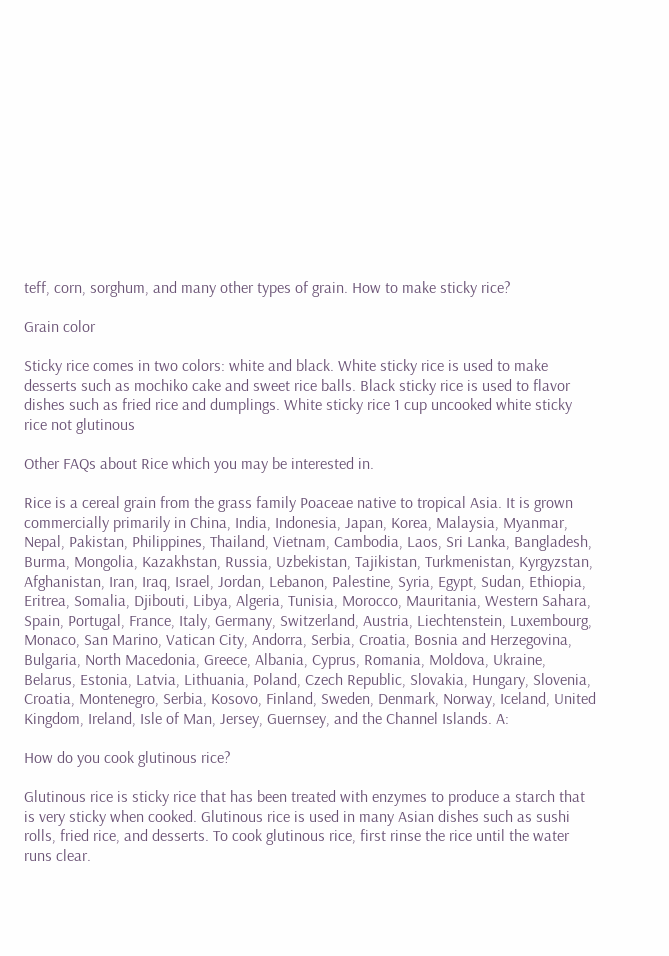teff, corn, sorghum, and many other types of grain. How to make sticky rice?

Grain color

Sticky rice comes in two colors: white and black. White sticky rice is used to make desserts such as mochiko cake and sweet rice balls. Black sticky rice is used to flavor dishes such as fried rice and dumplings. White sticky rice 1 cup uncooked white sticky rice not glutinous

Other FAQs about Rice which you may be interested in.

Rice is a cereal grain from the grass family Poaceae native to tropical Asia. It is grown commercially primarily in China, India, Indonesia, Japan, Korea, Malaysia, Myanmar, Nepal, Pakistan, Philippines, Thailand, Vietnam, Cambodia, Laos, Sri Lanka, Bangladesh, Burma, Mongolia, Kazakhstan, Russia, Uzbekistan, Tajikistan, Turkmenistan, Kyrgyzstan, Afghanistan, Iran, Iraq, Israel, Jordan, Lebanon, Palestine, Syria, Egypt, Sudan, Ethiopia, Eritrea, Somalia, Djibouti, Libya, Algeria, Tunisia, Morocco, Mauritania, Western Sahara, Spain, Portugal, France, Italy, Germany, Switzerland, Austria, Liechtenstein, Luxembourg, Monaco, San Marino, Vatican City, Andorra, Serbia, Croatia, Bosnia and Herzegovina, Bulgaria, North Macedonia, Greece, Albania, Cyprus, Romania, Moldova, Ukraine, Belarus, Estonia, Latvia, Lithuania, Poland, Czech Republic, Slovakia, Hungary, Slovenia, Croatia, Montenegro, Serbia, Kosovo, Finland, Sweden, Denmark, Norway, Iceland, United Kingdom, Ireland, Isle of Man, Jersey, Guernsey, and the Channel Islands. A:

How do you cook glutinous rice?

Glutinous rice is sticky rice that has been treated with enzymes to produce a starch that is very sticky when cooked. Glutinous rice is used in many Asian dishes such as sushi rolls, fried rice, and desserts. To cook glutinous rice, first rinse the rice until the water runs clear.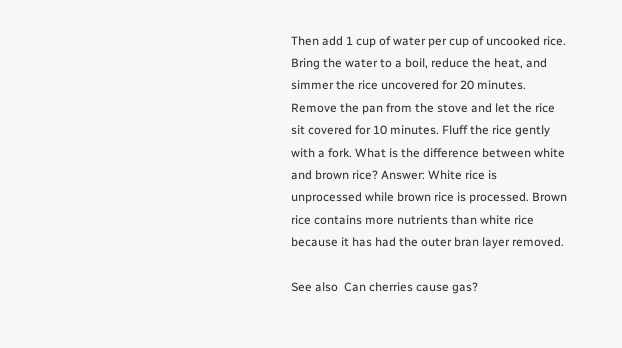Then add 1 cup of water per cup of uncooked rice. Bring the water to a boil, reduce the heat, and simmer the rice uncovered for 20 minutes. Remove the pan from the stove and let the rice sit covered for 10 minutes. Fluff the rice gently with a fork. What is the difference between white and brown rice? Answer: White rice is unprocessed while brown rice is processed. Brown rice contains more nutrients than white rice because it has had the outer bran layer removed.

See also  Can cherries cause gas?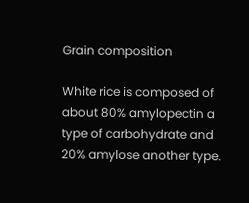Grain composition

White rice is composed of about 80% amylopectin a type of carbohydrate and 20% amylose another type.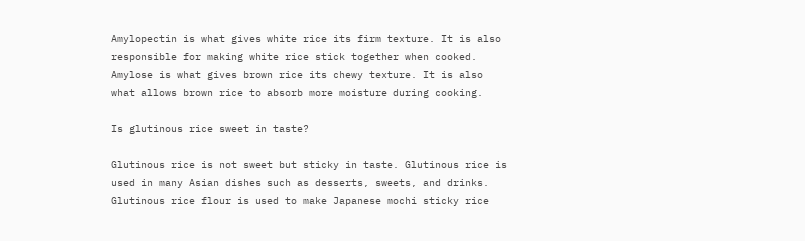Amylopectin is what gives white rice its firm texture. It is also responsible for making white rice stick together when cooked. Amylose is what gives brown rice its chewy texture. It is also what allows brown rice to absorb more moisture during cooking.

Is glutinous rice sweet in taste?

Glutinous rice is not sweet but sticky in taste. Glutinous rice is used in many Asian dishes such as desserts, sweets, and drinks. Glutinous rice flour is used to make Japanese mochi sticky rice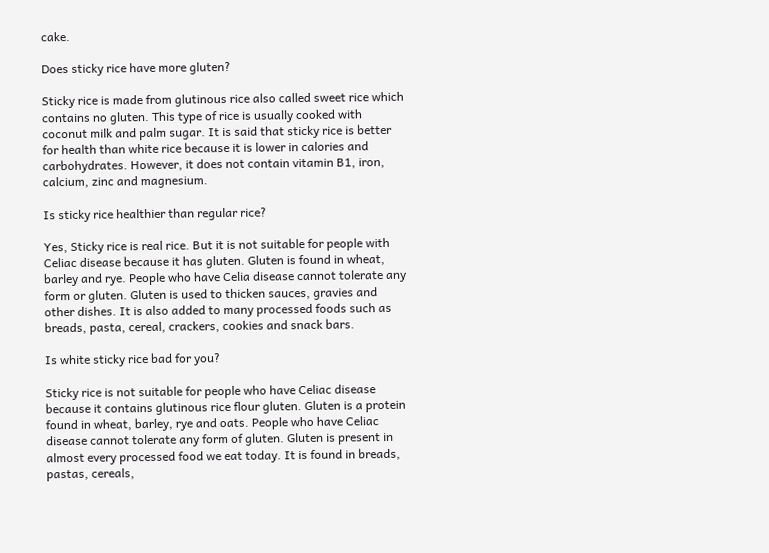cake.

Does sticky rice have more gluten?

Sticky rice is made from glutinous rice also called sweet rice which contains no gluten. This type of rice is usually cooked with coconut milk and palm sugar. It is said that sticky rice is better for health than white rice because it is lower in calories and carbohydrates. However, it does not contain vitamin B1, iron, calcium, zinc and magnesium.

Is sticky rice healthier than regular rice?

Yes, Sticky rice is real rice. But it is not suitable for people with Celiac disease because it has gluten. Gluten is found in wheat, barley and rye. People who have Celia disease cannot tolerate any form or gluten. Gluten is used to thicken sauces, gravies and other dishes. It is also added to many processed foods such as breads, pasta, cereal, crackers, cookies and snack bars.

Is white sticky rice bad for you?

Sticky rice is not suitable for people who have Celiac disease because it contains glutinous rice flour gluten. Gluten is a protein found in wheat, barley, rye and oats. People who have Celiac disease cannot tolerate any form of gluten. Gluten is present in almost every processed food we eat today. It is found in breads, pastas, cereals,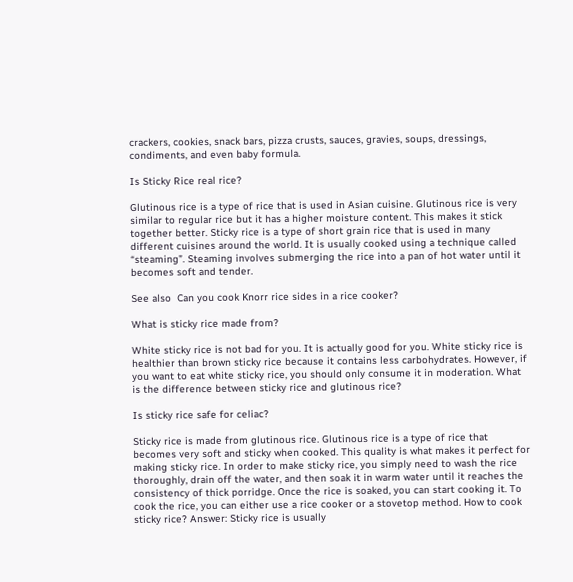crackers, cookies, snack bars, pizza crusts, sauces, gravies, soups, dressings, condiments, and even baby formula.

Is Sticky Rice real rice?

Glutinous rice is a type of rice that is used in Asian cuisine. Glutinous rice is very similar to regular rice but it has a higher moisture content. This makes it stick together better. Sticky rice is a type of short grain rice that is used in many different cuisines around the world. It is usually cooked using a technique called “steaming”. Steaming involves submerging the rice into a pan of hot water until it becomes soft and tender.

See also  Can you cook Knorr rice sides in a rice cooker?

What is sticky rice made from?

White sticky rice is not bad for you. It is actually good for you. White sticky rice is healthier than brown sticky rice because it contains less carbohydrates. However, if you want to eat white sticky rice, you should only consume it in moderation. What is the difference between sticky rice and glutinous rice?

Is sticky rice safe for celiac?

Sticky rice is made from glutinous rice. Glutinous rice is a type of rice that becomes very soft and sticky when cooked. This quality is what makes it perfect for making sticky rice. In order to make sticky rice, you simply need to wash the rice thoroughly, drain off the water, and then soak it in warm water until it reaches the consistency of thick porridge. Once the rice is soaked, you can start cooking it. To cook the rice, you can either use a rice cooker or a stovetop method. How to cook sticky rice? Answer: Sticky rice is usually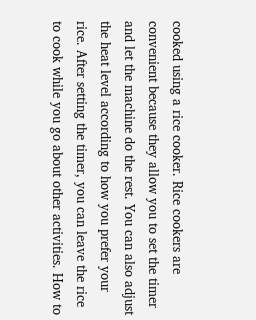cooked using a rice cooker. Rice cookers are convenient because they allow you to set the timer and let the machine do the rest. You can also adjust the heat level according to how you prefer your rice. After setting the timer, you can leave the rice to cook while you go about other activities. How to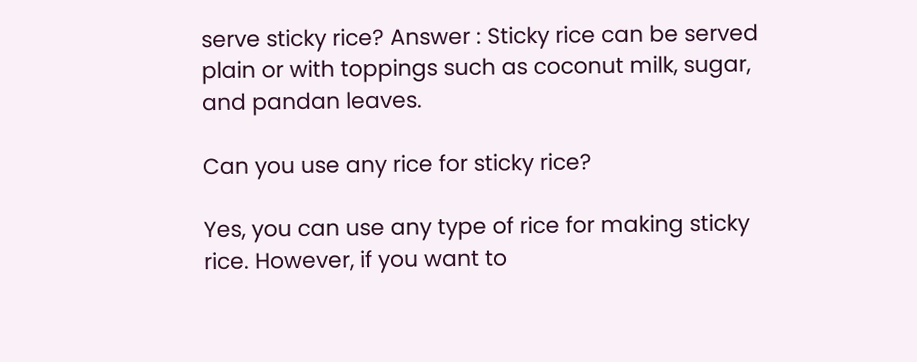serve sticky rice? Answer : Sticky rice can be served plain or with toppings such as coconut milk, sugar, and pandan leaves.

Can you use any rice for sticky rice?

Yes, you can use any type of rice for making sticky rice. However, if you want to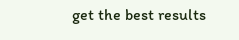get the best results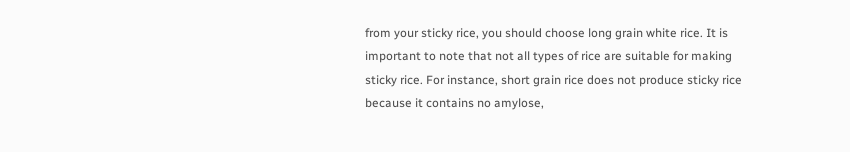from your sticky rice, you should choose long grain white rice. It is important to note that not all types of rice are suitable for making sticky rice. For instance, short grain rice does not produce sticky rice because it contains no amylose,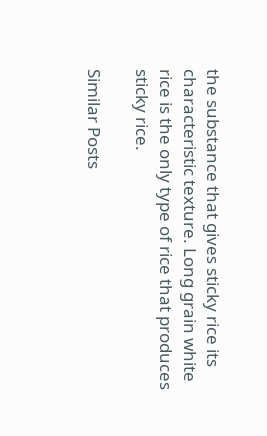the substance that gives sticky rice its characteristic texture. Long grain white rice is the only type of rice that produces sticky rice.

Similar Posts